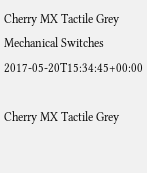Cherry MX Tactile Grey Mechanical Switches 2017-05-20T15:34:45+00:00

Cherry MX Tactile Grey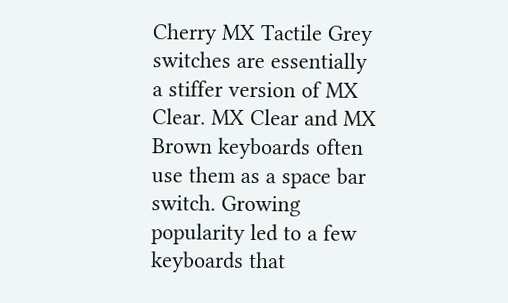Cherry MX Tactile Grey switches are essentially a stiffer version of MX Clear. MX Clear and MX Brown keyboards often use them as a space bar switch. Growing popularity led to a few keyboards that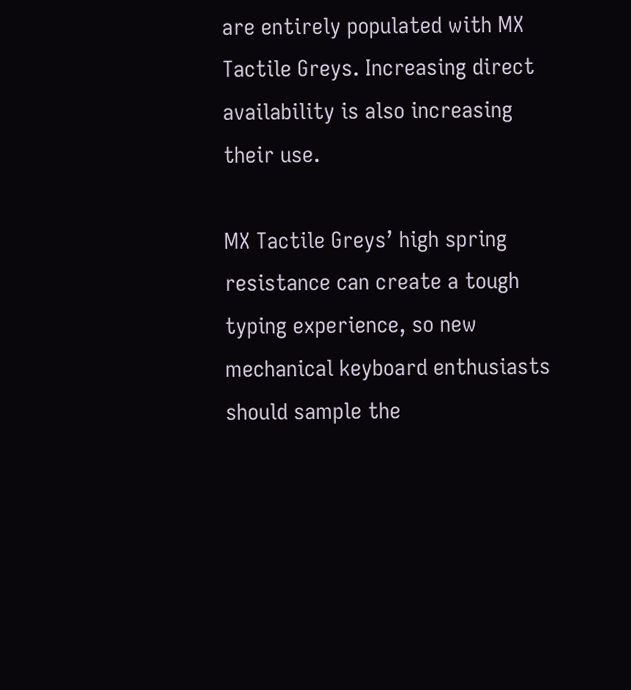are entirely populated with MX Tactile Greys. Increasing direct availability is also increasing their use.

MX Tactile Greys’ high spring resistance can create a tough typing experience, so new mechanical keyboard enthusiasts should sample the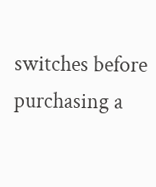switches before purchasing a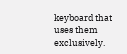keyboard that uses them exclusively.